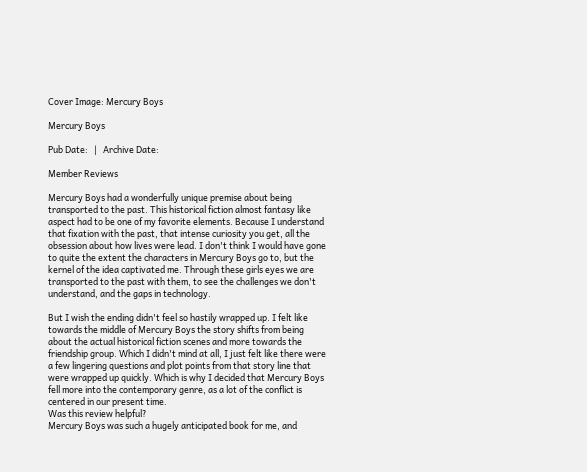Cover Image: Mercury Boys

Mercury Boys

Pub Date:   |   Archive Date:

Member Reviews

Mercury Boys had a wonderfully unique premise about being transported to the past. This historical fiction almost fantasy like aspect had to be one of my favorite elements. Because I understand that fixation with the past, that intense curiosity you get, all the obsession about how lives were lead. I don't think I would have gone to quite the extent the characters in Mercury Boys go to, but the kernel of the idea captivated me. Through these girls eyes we are transported to the past with them, to see the challenges we don't understand, and the gaps in technology.

But I wish the ending didn't feel so hastily wrapped up. I felt like towards the middle of Mercury Boys the story shifts from being about the actual historical fiction scenes and more towards the friendship group. Which I didn't mind at all, I just felt like there were a few lingering questions and plot points from that story line that were wrapped up quickly. Which is why I decided that Mercury Boys fell more into the contemporary genre, as a lot of the conflict is centered in our present time.
Was this review helpful?
Mercury Boys was such a hugely anticipated book for me, and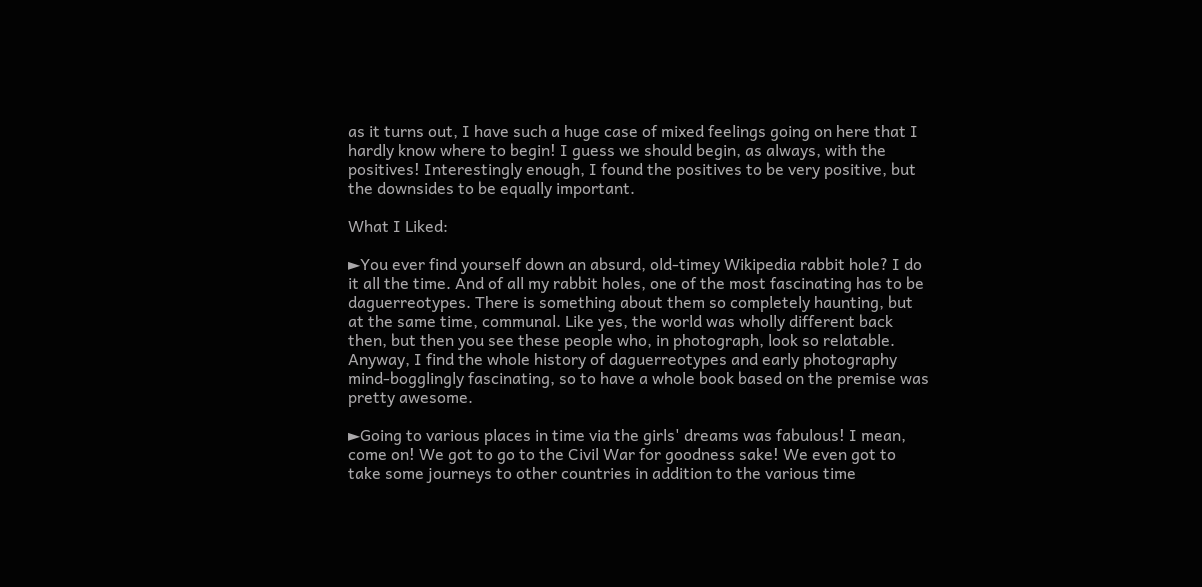as it turns out, I have such a huge case of mixed feelings going on here that I hardly know where to begin! I guess we should begin, as always, with the positives! Interestingly enough, I found the positives to be very positive, but the downsides to be equally important.

What I Liked:

►You ever find yourself down an absurd, old-timey Wikipedia rabbit hole? I do it all the time. And of all my rabbit holes, one of the most fascinating has to be daguerreotypes. There is something about them so completely haunting, but at the same time, communal. Like yes, the world was wholly different back then, but then you see these people who, in photograph, look so relatable. Anyway, I find the whole history of daguerreotypes and early photography mind-bogglingly fascinating, so to have a whole book based on the premise was pretty awesome.

►Going to various places in time via the girls' dreams was fabulous! I mean, come on! We got to go to the Civil War for goodness sake! We even got to take some journeys to other countries in addition to the various time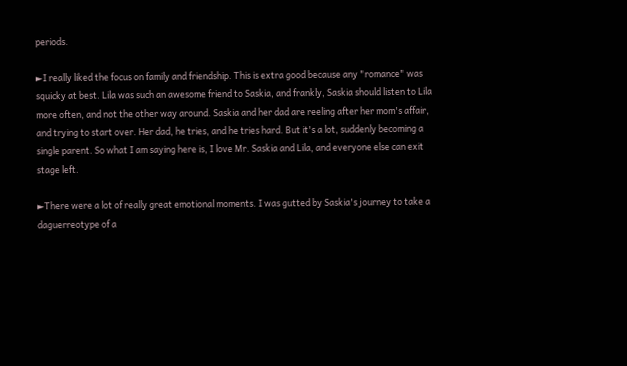periods.

►I really liked the focus on family and friendship. This is extra good because any "romance" was squicky at best. Lila was such an awesome friend to Saskia, and frankly, Saskia should listen to Lila more often, and not the other way around. Saskia and her dad are reeling after her mom's affair, and trying to start over. Her dad, he tries, and he tries hard. But it's a lot, suddenly becoming a single parent. So what I am saying here is, I love Mr. Saskia and Lila, and everyone else can exit stage left.

►There were a lot of really great emotional moments. I was gutted by Saskia's journey to take a daguerreotype of a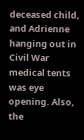deceased child, and Adrienne hanging out in Civil War medical tents was eye opening. Also, the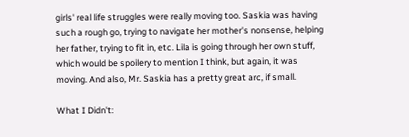girls' real life struggles were really moving too. Saskia was having such a rough go, trying to navigate her mother's nonsense, helping her father, trying to fit in, etc. Lila is going through her own stuff, which would be spoilery to mention I think, but again, it was moving. And also, Mr. Saskia has a pretty great arc, if small.

What I Didn't: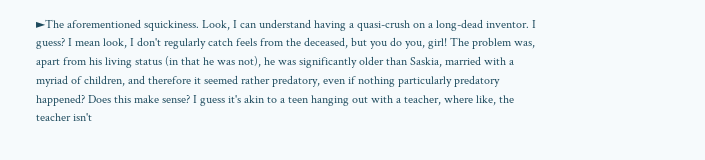►The aforementioned squickiness. Look, I can understand having a quasi-crush on a long-dead inventor. I guess? I mean look, I don't regularly catch feels from the deceased, but you do you, girl! The problem was, apart from his living status (in that he was not), he was significantly older than Saskia, married with a myriad of children, and therefore it seemed rather predatory, even if nothing particularly predatory happened? Does this make sense? I guess it's akin to a teen hanging out with a teacher, where like, the teacher isn't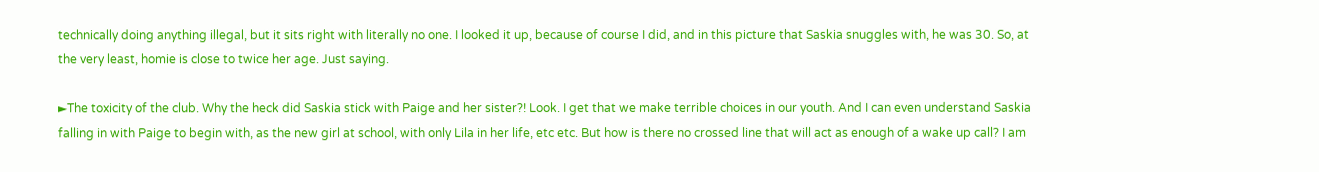technically doing anything illegal, but it sits right with literally no one. I looked it up, because of course I did, and in this picture that Saskia snuggles with, he was 30. So, at the very least, homie is close to twice her age. Just saying.

►The toxicity of the club. Why the heck did Saskia stick with Paige and her sister?! Look. I get that we make terrible choices in our youth. And I can even understand Saskia falling in with Paige to begin with, as the new girl at school, with only Lila in her life, etc etc. But how is there no crossed line that will act as enough of a wake up call? I am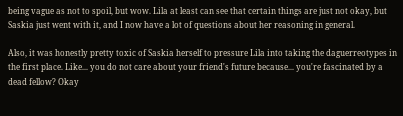being vague as not to spoil, but wow. Lila at least can see that certain things are just not okay, but Saskia just went with it, and I now have a lot of questions about her reasoning in general.

Also, it was honestly pretty toxic of Saskia herself to pressure Lila into taking the daguerreotypes in the first place. Like... you do not care about your friend's future because... you're fascinated by a dead fellow? Okay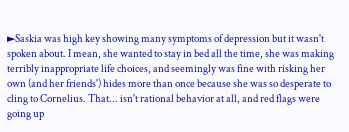►Saskia was high key showing many symptoms of depression but it wasn't spoken about. I mean, she wanted to stay in bed all the time, she was making terribly inappropriate life choices, and seemingly was fine with risking her own (and her friends') hides more than once because she was so desperate to cling to Cornelius. That... isn't rational behavior at all, and red flags were going up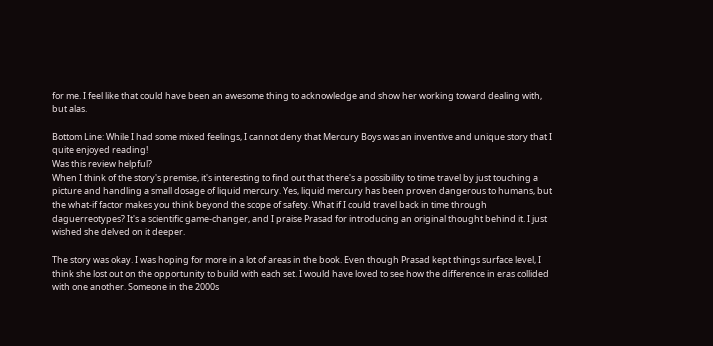for me. I feel like that could have been an awesome thing to acknowledge and show her working toward dealing with, but alas.

Bottom Line: While I had some mixed feelings, I cannot deny that Mercury Boys was an inventive and unique story that I quite enjoyed reading!
Was this review helpful?
When I think of the story's premise, it's interesting to find out that there's a possibility to time travel by just touching a picture and handling a small dosage of liquid mercury. Yes, liquid mercury has been proven dangerous to humans, but the what-if factor makes you think beyond the scope of safety. What if I could travel back in time through daguerreotypes? It's a scientific game-changer, and I praise Prasad for introducing an original thought behind it. I just wished she delved on it deeper.

The story was okay. I was hoping for more in a lot of areas in the book. Even though Prasad kept things surface level, I think she lost out on the opportunity to build with each set. I would have loved to see how the difference in eras collided with one another. Someone in the 2000s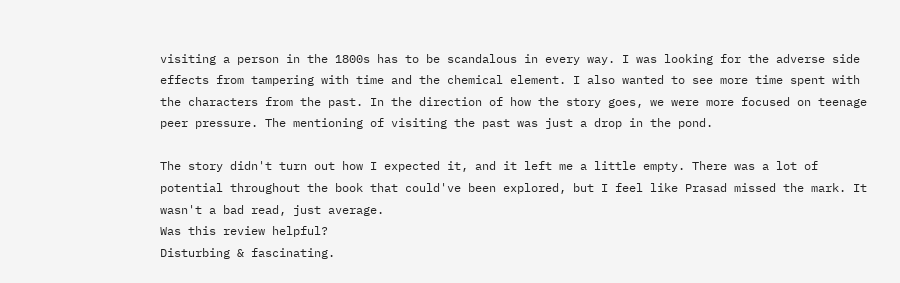visiting a person in the 1800s has to be scandalous in every way. I was looking for the adverse side effects from tampering with time and the chemical element. I also wanted to see more time spent with the characters from the past. In the direction of how the story goes, we were more focused on teenage peer pressure. The mentioning of visiting the past was just a drop in the pond.

The story didn't turn out how I expected it, and it left me a little empty. There was a lot of potential throughout the book that could've been explored, but I feel like Prasad missed the mark. It wasn't a bad read, just average.
Was this review helpful?
Disturbing & fascinating.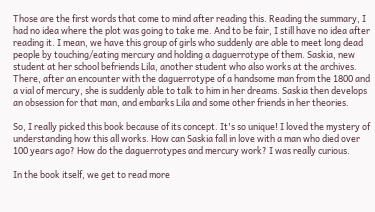Those are the first words that come to mind after reading this. Reading the summary, I had no idea where the plot was going to take me. And to be fair, I still have no idea after reading it. I mean, we have this group of girls who suddenly are able to meet long dead people by touching/eating mercury and holding a daguerrotype of them. Saskia, new student at her school befriends Lila, another student who also works at the archives. There, after an encounter with the daguerrotype of a handsome man from the 1800 and a vial of mercury, she is suddenly able to talk to him in her dreams. Saskia then develops an obsession for that man, and embarks Lila and some other friends in her theories.

So, I really picked this book because of its concept. It's so unique! I loved the mystery of understanding how this all works. How can Saskia fall in love with a man who died over 100 years ago? How do the daguerrotypes and mercury work? I was really curious.

In the book itself, we get to read more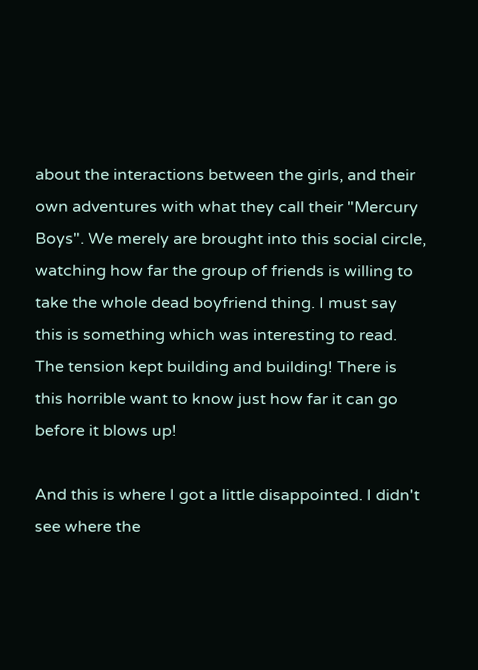about the interactions between the girls, and their own adventures with what they call their "Mercury Boys". We merely are brought into this social circle, watching how far the group of friends is willing to take the whole dead boyfriend thing. I must say this is something which was interesting to read. The tension kept building and building! There is this horrible want to know just how far it can go before it blows up!

And this is where I got a little disappointed. I didn't see where the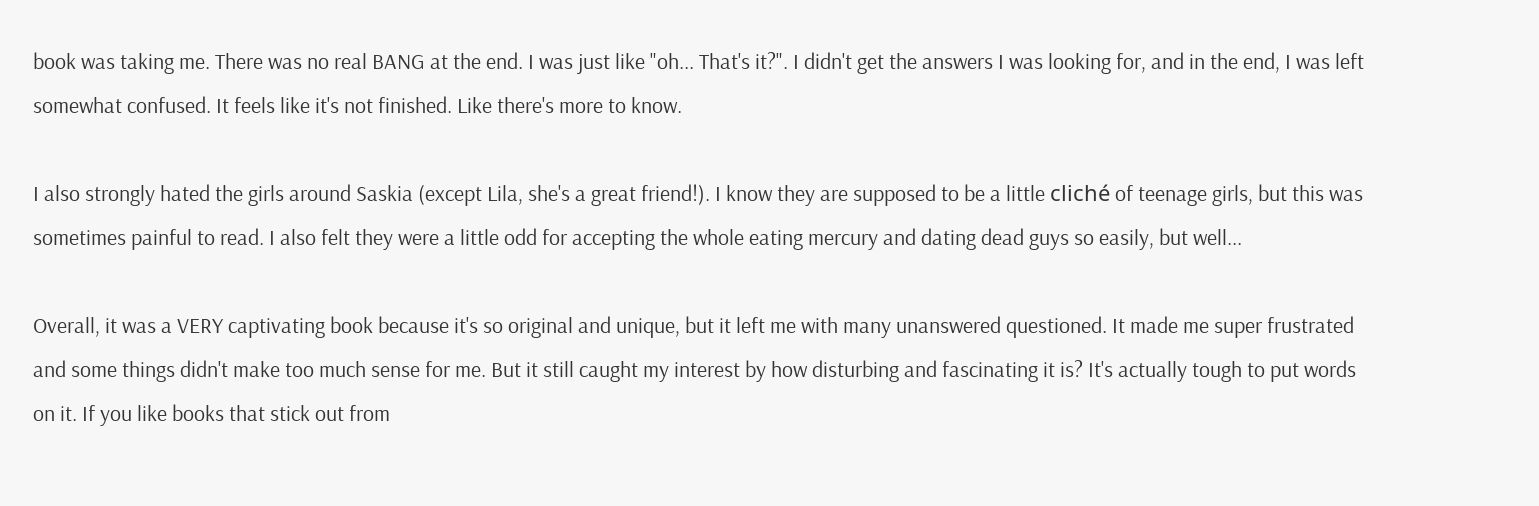book was taking me. There was no real BANG at the end. I was just like "oh... That's it?". I didn't get the answers I was looking for, and in the end, I was left somewhat confused. It feels like it's not finished. Like there's more to know.

I also strongly hated the girls around Saskia (except Lila, she's a great friend!). I know they are supposed to be a little cliché of teenage girls, but this was sometimes painful to read. I also felt they were a little odd for accepting the whole eating mercury and dating dead guys so easily, but well...

Overall, it was a VERY captivating book because it's so original and unique, but it left me with many unanswered questioned. It made me super frustrated and some things didn't make too much sense for me. But it still caught my interest by how disturbing and fascinating it is? It's actually tough to put words on it. If you like books that stick out from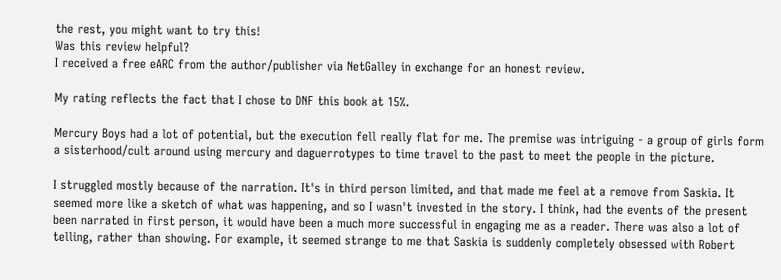the rest, you might want to try this!
Was this review helpful?
I received a free eARC from the author/publisher via NetGalley in exchange for an honest review.

My rating reflects the fact that I chose to DNF this book at 15%.

Mercury Boys had a lot of potential, but the execution fell really flat for me. The premise was intriguing - a group of girls form a sisterhood/cult around using mercury and daguerrotypes to time travel to the past to meet the people in the picture.

I struggled mostly because of the narration. It's in third person limited, and that made me feel at a remove from Saskia. It seemed more like a sketch of what was happening, and so I wasn't invested in the story. I think, had the events of the present been narrated in first person, it would have been a much more successful in engaging me as a reader. There was also a lot of telling, rather than showing. For example, it seemed strange to me that Saskia is suddenly completely obsessed with Robert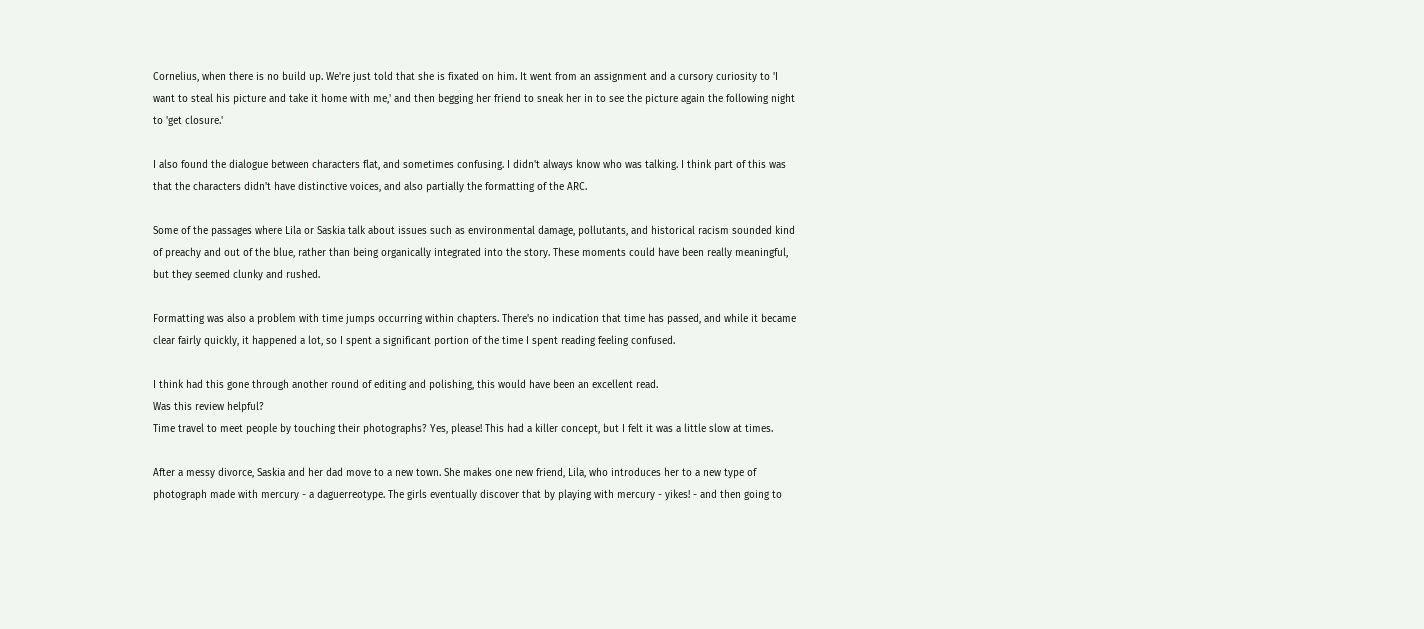Cornelius, when there is no build up. We're just told that she is fixated on him. It went from an assignment and a cursory curiosity to 'I want to steal his picture and take it home with me,' and then begging her friend to sneak her in to see the picture again the following night to 'get closure.'

I also found the dialogue between characters flat, and sometimes confusing. I didn't always know who was talking. I think part of this was that the characters didn't have distinctive voices, and also partially the formatting of the ARC.

Some of the passages where Lila or Saskia talk about issues such as environmental damage, pollutants, and historical racism sounded kind of preachy and out of the blue, rather than being organically integrated into the story. These moments could have been really meaningful, but they seemed clunky and rushed.

Formatting was also a problem with time jumps occurring within chapters. There's no indication that time has passed, and while it became clear fairly quickly, it happened a lot, so I spent a significant portion of the time I spent reading feeling confused.

I think had this gone through another round of editing and polishing, this would have been an excellent read.
Was this review helpful?
Time travel to meet people by touching their photographs? Yes, please! This had a killer concept, but I felt it was a little slow at times.

After a messy divorce, Saskia and her dad move to a new town. She makes one new friend, Lila, who introduces her to a new type of photograph made with mercury - a daguerreotype. The girls eventually discover that by playing with mercury - yikes! - and then going to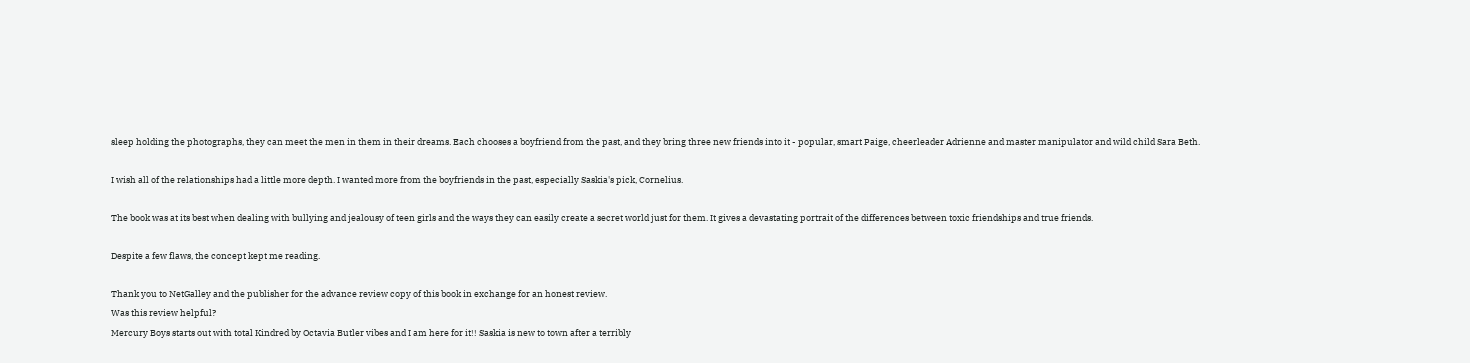sleep holding the photographs, they can meet the men in them in their dreams. Each chooses a boyfriend from the past, and they bring three new friends into it - popular, smart Paige, cheerleader Adrienne and master manipulator and wild child Sara Beth.

I wish all of the relationships had a little more depth. I wanted more from the boyfriends in the past, especially Saskia's pick, Cornelius.

The book was at its best when dealing with bullying and jealousy of teen girls and the ways they can easily create a secret world just for them. It gives a devastating portrait of the differences between toxic friendships and true friends.

Despite a few flaws, the concept kept me reading.

Thank you to NetGalley and the publisher for the advance review copy of this book in exchange for an honest review.
Was this review helpful?
Mercury Boys starts out with total Kindred by Octavia Butler vibes and I am here for it!! Saskia is new to town after a terribly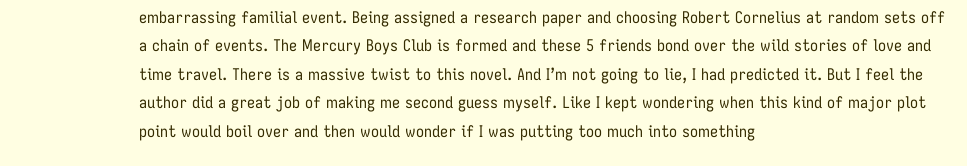embarrassing familial event. Being assigned a research paper and choosing Robert Cornelius at random sets off a chain of events. The Mercury Boys Club is formed and these 5 friends bond over the wild stories of love and time travel. There is a massive twist to this novel. And I’m not going to lie, I had predicted it. But I feel the author did a great job of making me second guess myself. Like I kept wondering when this kind of major plot point would boil over and then would wonder if I was putting too much into something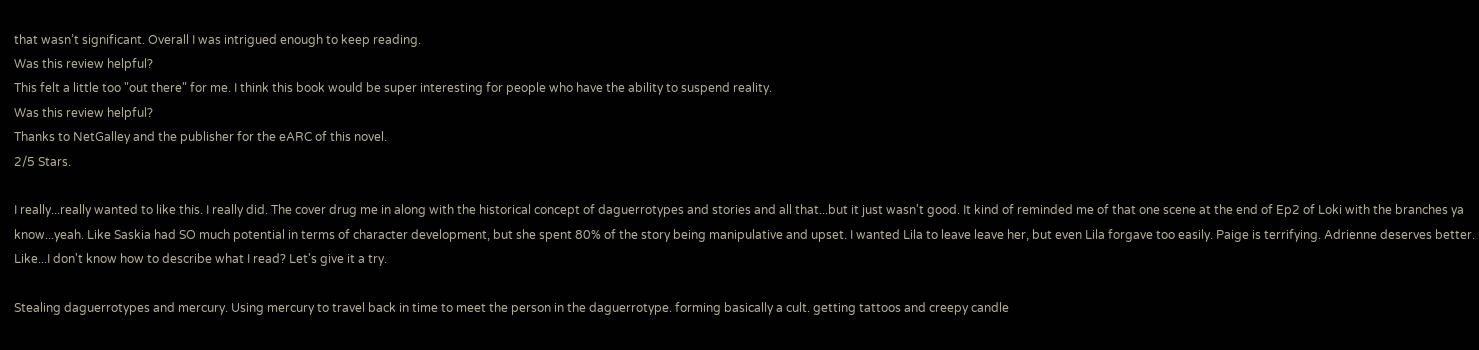that wasn’t significant. Overall I was intrigued enough to keep reading.
Was this review helpful?
This felt a little too "out there" for me. I think this book would be super interesting for people who have the ability to suspend reality.
Was this review helpful?
Thanks to NetGalley and the publisher for the eARC of this novel.
2/5 Stars.

I really...really wanted to like this. I really did. The cover drug me in along with the historical concept of daguerrotypes and stories and all that...but it just wasn't good. It kind of reminded me of that one scene at the end of Ep2 of Loki with the branches ya know...yeah. Like Saskia had SO much potential in terms of character development, but she spent 80% of the story being manipulative and upset. I wanted Lila to leave leave her, but even Lila forgave too easily. Paige is terrifying. Adrienne deserves better. Like...I don't know how to describe what I read? Let's give it a try.

Stealing daguerrotypes and mercury. Using mercury to travel back in time to meet the person in the daguerrotype. forming basically a cult. getting tattoos and creepy candle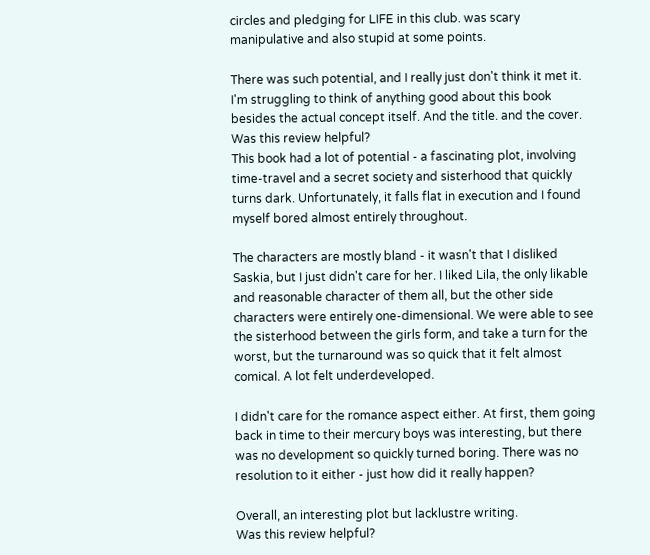circles and pledging for LIFE in this club. was scary manipulative and also stupid at some points.

There was such potential, and I really just don't think it met it. I'm struggling to think of anything good about this book besides the actual concept itself. And the title. and the cover.
Was this review helpful?
This book had a lot of potential - a fascinating plot, involving time-travel and a secret society and sisterhood that quickly turns dark. Unfortunately, it falls flat in execution and I found myself bored almost entirely throughout.

The characters are mostly bland - it wasn't that I disliked Saskia, but I just didn't care for her. I liked Lila, the only likable and reasonable character of them all, but the other side characters were entirely one-dimensional. We were able to see the sisterhood between the girls form, and take a turn for the worst, but the turnaround was so quick that it felt almost comical. A lot felt underdeveloped.

I didn't care for the romance aspect either. At first, them going back in time to their mercury boys was interesting, but there was no development so quickly turned boring. There was no resolution to it either - just how did it really happen?

Overall, an interesting plot but lacklustre writing.
Was this review helpful?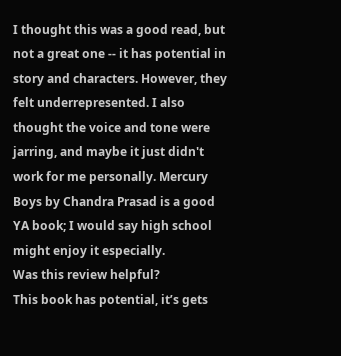I thought this was a good read, but not a great one -- it has potential in story and characters. However, they felt underrepresented. I also thought the voice and tone were jarring, and maybe it just didn't work for me personally. Mercury Boys by Chandra Prasad is a good YA book; I would say high school might enjoy it especially.
Was this review helpful?
This book has potential, it’s gets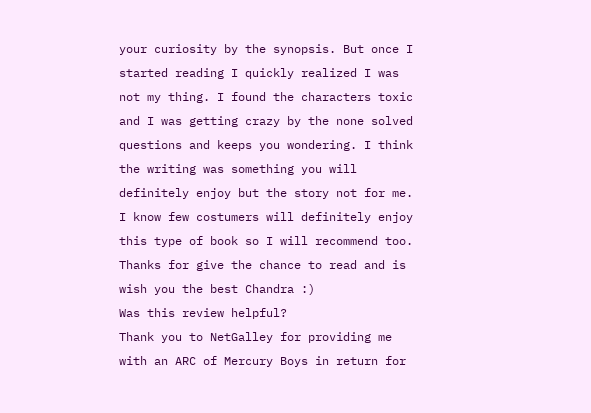your curiosity by the synopsis. But once I started reading I quickly realized I was not my thing. I found the characters toxic and I was getting crazy by the none solved questions and keeps you wondering. I think the writing was something you will definitely enjoy but the story not for me. I know few costumers will definitely enjoy this type of book so I will recommend too. Thanks for give the chance to read and is wish you the best Chandra :)
Was this review helpful?
Thank you to NetGalley for providing me with an ARC of Mercury Boys in return for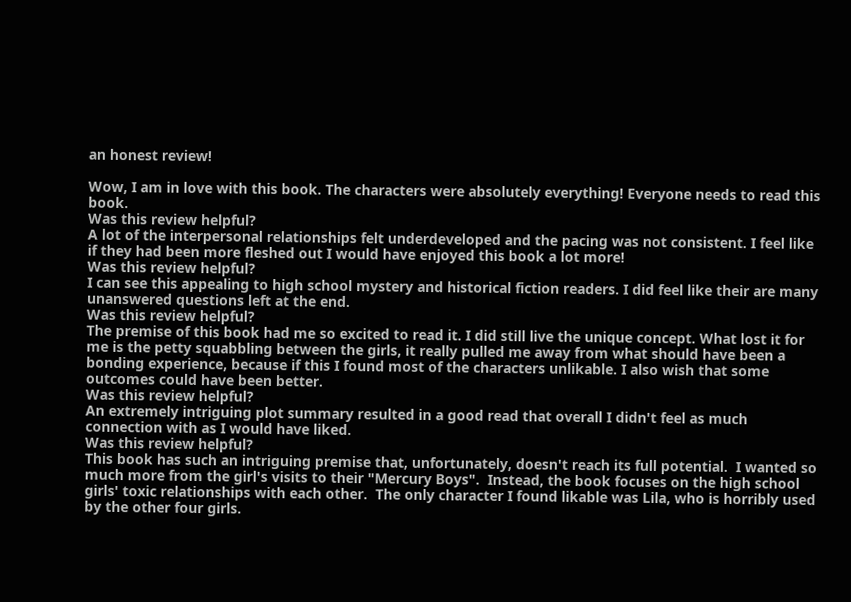an honest review!

Wow, I am in love with this book. The characters were absolutely everything! Everyone needs to read this book.
Was this review helpful?
A lot of the interpersonal relationships felt underdeveloped and the pacing was not consistent. I feel like if they had been more fleshed out I would have enjoyed this book a lot more!
Was this review helpful?
I can see this appealing to high school mystery and historical fiction readers. I did feel like their are many unanswered questions left at the end.
Was this review helpful?
The premise of this book had me so excited to read it. I did still live the unique concept. What lost it for me is the petty squabbling between the girls, it really pulled me away from what should have been a bonding experience, because if this I found most of the characters unlikable. I also wish that some outcomes could have been better.
Was this review helpful?
An extremely intriguing plot summary resulted in a good read that overall I didn't feel as much connection with as I would have liked.
Was this review helpful?
This book has such an intriguing premise that, unfortunately, doesn't reach its full potential.  I wanted so much more from the girl's visits to their "Mercury Boys".  Instead, the book focuses on the high school girls' toxic relationships with each other.  The only character I found likable was Lila, who is horribly used by the other four girls.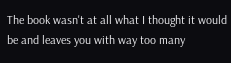The book wasn't at all what I thought it would be and leaves you with way too many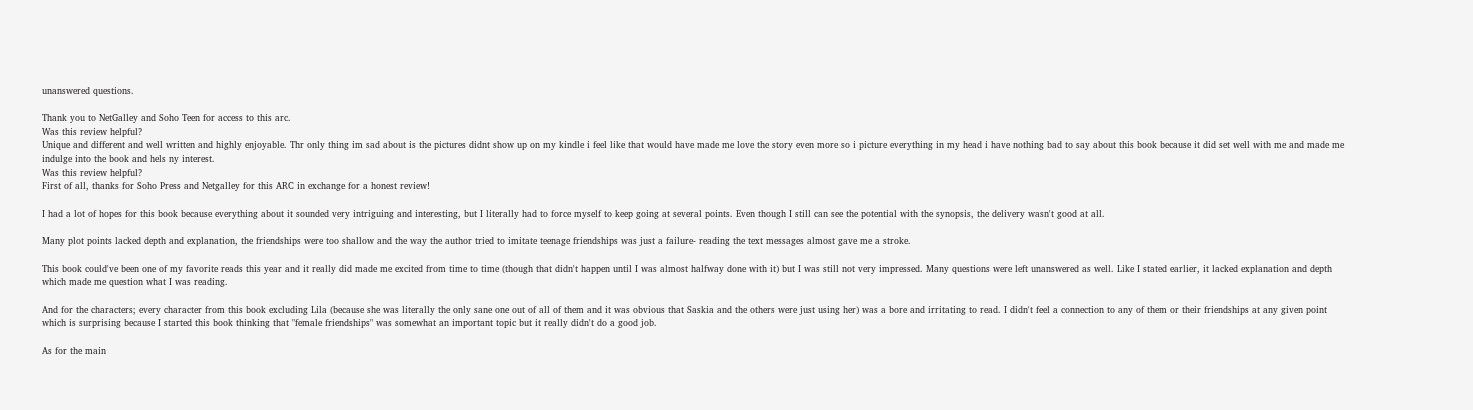unanswered questions.

Thank you to NetGalley and Soho Teen for access to this arc.
Was this review helpful?
Unique and different and well written and highly enjoyable. Thr only thing im sad about is the pictures didnt show up on my kindle i feel like that would have made me love the story even more so i picture everything in my head i have nothing bad to say about this book because it did set well with me and made me indulge into the book and hels ny interest.
Was this review helpful?
First of all, thanks for Soho Press and Netgalley for this ARC in exchange for a honest review!

I had a lot of hopes for this book because everything about it sounded very intriguing and interesting, but I literally had to force myself to keep going at several points. Even though I still can see the potential with the synopsis, the delivery wasn't good at all.

Many plot points lacked depth and explanation, the friendships were too shallow and the way the author tried to imitate teenage friendships was just a failure- reading the text messages almost gave me a stroke.

This book could've been one of my favorite reads this year and it really did made me excited from time to time (though that didn't happen until I was almost halfway done with it) but I was still not very impressed. Many questions were left unanswered as well. Like I stated earlier, it lacked explanation and depth which made me question what I was reading.

And for the characters; every character from this book excluding Lila (because she was literally the only sane one out of all of them and it was obvious that Saskia and the others were just using her) was a bore and irritating to read. I didn't feel a connection to any of them or their friendships at any given point which is surprising because I started this book thinking that "female friendships" was somewhat an important topic but it really didn't do a good job.

As for the main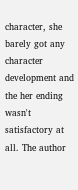character, she barely got any character development and the her ending wasn't satisfactory at all. The author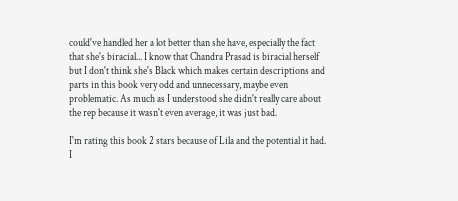could've handled her a lot better than she have, especially the fact that she's biracial... I know that Chandra Prasad is biracial herself but I don't think she's Black which makes certain descriptions and parts in this book very odd and unnecessary, maybe even problematic. As much as I understood she didn't really care about the rep because it wasn't even average, it was just bad.

I'm rating this book 2 stars because of Lila and the potential it had. I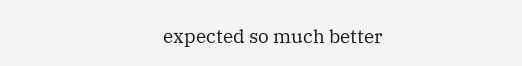expected so much better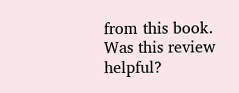from this book.
Was this review helpful?